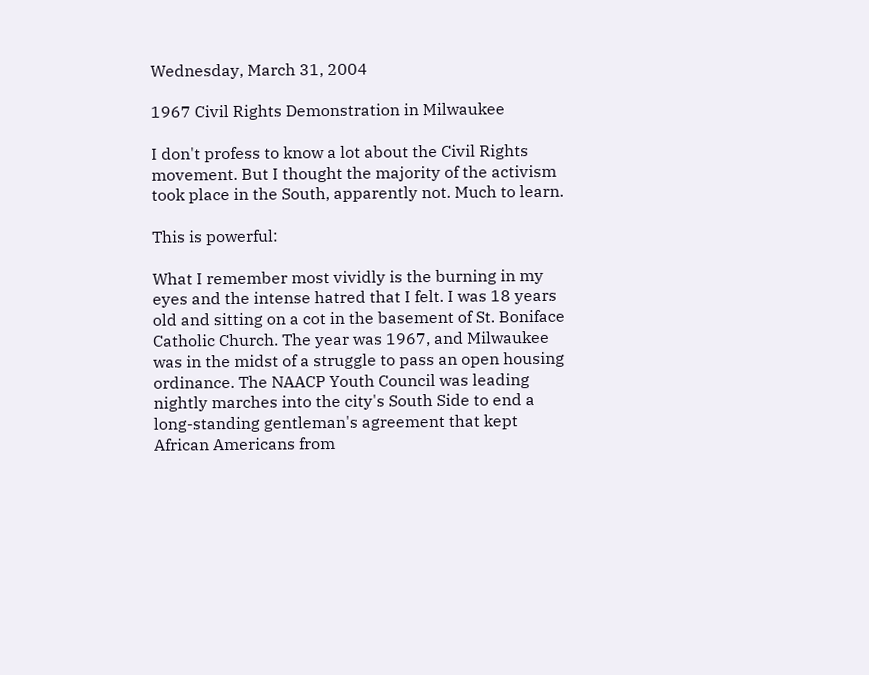Wednesday, March 31, 2004

1967 Civil Rights Demonstration in Milwaukee

I don't profess to know a lot about the Civil Rights movement. But I thought the majority of the activism took place in the South, apparently not. Much to learn.

This is powerful:

What I remember most vividly is the burning in my eyes and the intense hatred that I felt. I was 18 years old and sitting on a cot in the basement of St. Boniface Catholic Church. The year was 1967, and Milwaukee was in the midst of a struggle to pass an open housing ordinance. The NAACP Youth Council was leading nightly marches into the city's South Side to end a long-standing gentleman's agreement that kept African Americans from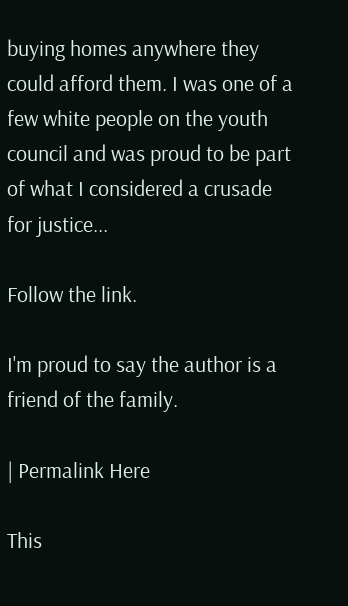buying homes anywhere they could afford them. I was one of a few white people on the youth council and was proud to be part of what I considered a crusade for justice...

Follow the link.

I'm proud to say the author is a friend of the family.

| Permalink Here

This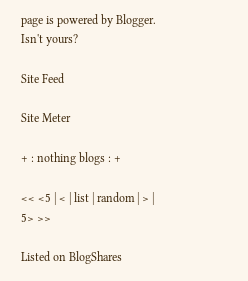page is powered by Blogger. Isn't yours?

Site Feed

Site Meter

+ : nothing blogs : +

<< <5 | < | list | random | > | 5> >>

Listed on BlogShares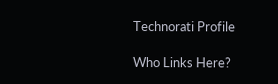Technorati Profile

Who Links Here?